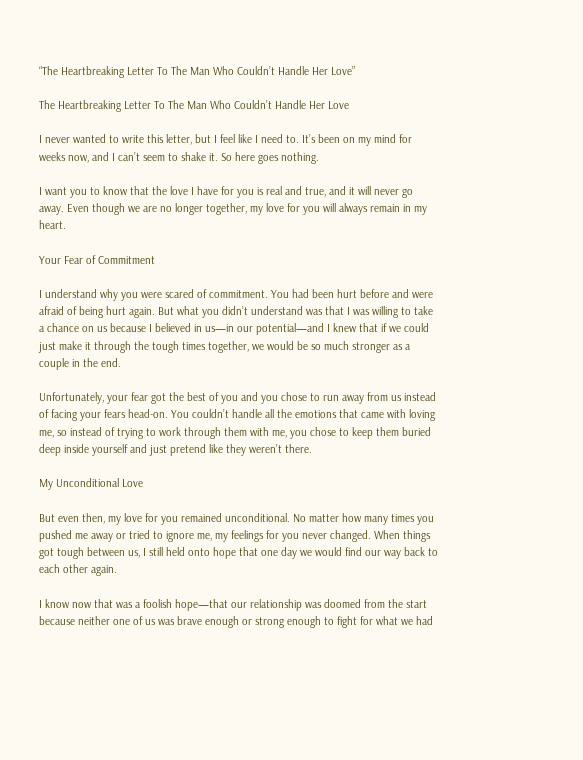“The Heartbreaking Letter To The Man Who Couldn’t Handle Her Love”

The Heartbreaking Letter To The Man Who Couldn’t Handle Her Love

I never wanted to write this letter, but I feel like I need to. It’s been on my mind for weeks now, and I can’t seem to shake it. So here goes nothing.

I want you to know that the love I have for you is real and true, and it will never go away. Even though we are no longer together, my love for you will always remain in my heart.

Your Fear of Commitment

I understand why you were scared of commitment. You had been hurt before and were afraid of being hurt again. But what you didn’t understand was that I was willing to take a chance on us because I believed in us—in our potential—and I knew that if we could just make it through the tough times together, we would be so much stronger as a couple in the end.

Unfortunately, your fear got the best of you and you chose to run away from us instead of facing your fears head-on. You couldn’t handle all the emotions that came with loving me, so instead of trying to work through them with me, you chose to keep them buried deep inside yourself and just pretend like they weren’t there.

My Unconditional Love

But even then, my love for you remained unconditional. No matter how many times you pushed me away or tried to ignore me, my feelings for you never changed. When things got tough between us, I still held onto hope that one day we would find our way back to each other again.

I know now that was a foolish hope—that our relationship was doomed from the start because neither one of us was brave enough or strong enough to fight for what we had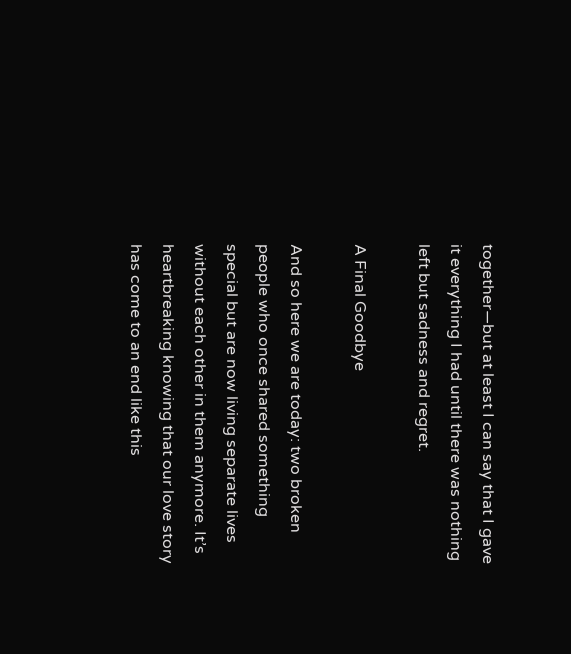together—but at least I can say that I gave it everything I had until there was nothing left but sadness and regret.

A Final Goodbye

And so here we are today: two broken people who once shared something special but are now living separate lives without each other in them anymore. It’s heartbreaking knowing that our love story has come to an end like this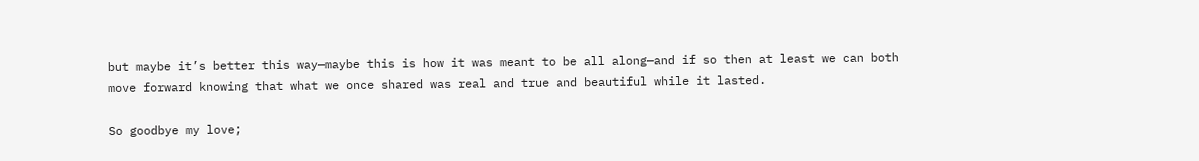but maybe it’s better this way—maybe this is how it was meant to be all along—and if so then at least we can both move forward knowing that what we once shared was real and true and beautiful while it lasted.

So goodbye my love;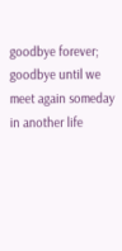goodbye forever; goodbye until we meet again someday in another life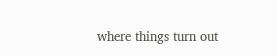where things turn out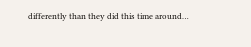differently than they did this time around…